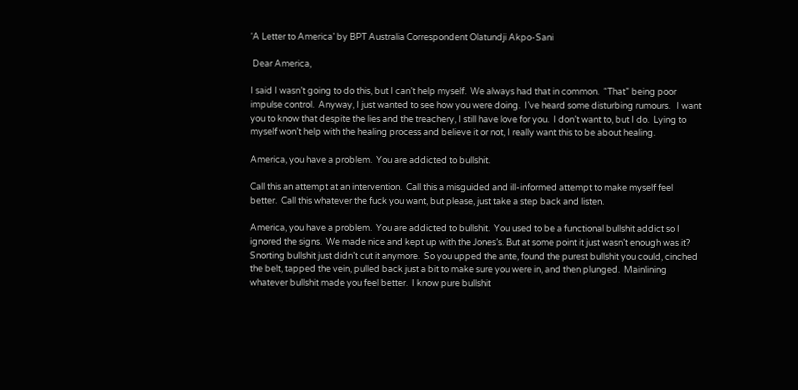‘A Letter to America’ by BPT Australia Correspondent Olatundji Akpo-Sani

 Dear America,

I said I wasn’t going to do this, but I can’t help myself.  We always had that in common.  “That” being poor impulse control.  Anyway, I just wanted to see how you were doing.  I’ve heard some disturbing rumours.   I want you to know that despite the lies and the treachery, I still have love for you.  I don’t want to, but I do.  Lying to myself won’t help with the healing process and believe it or not, I really want this to be about healing.

America, you have a problem.  You are addicted to bullshit.

Call this an attempt at an intervention.  Call this a misguided and ill-informed attempt to make myself feel better.  Call this whatever the fuck you want, but please, just take a step back and listen.

America, you have a problem.  You are addicted to bullshit.  You used to be a functional bullshit addict so I ignored the signs.  We made nice and kept up with the Jones’s. But at some point it just wasn’t enough was it? Snorting bullshit just didn’t cut it anymore.  So you upped the ante, found the purest bullshit you could, cinched the belt, tapped the vein, pulled back just a bit to make sure you were in, and then plunged.  Mainlining whatever bullshit made you feel better.  I know pure bullshit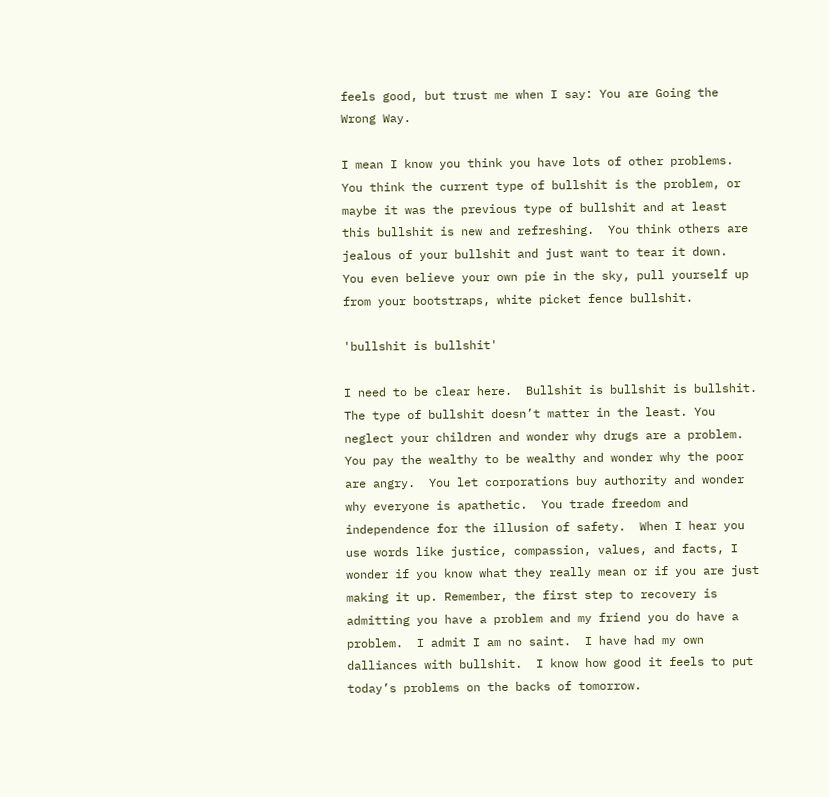feels good, but trust me when I say: You are Going the Wrong Way.

I mean I know you think you have lots of other problems.  You think the current type of bullshit is the problem, or maybe it was the previous type of bullshit and at least this bullshit is new and refreshing.  You think others are jealous of your bullshit and just want to tear it down.   You even believe your own pie in the sky, pull yourself up from your bootstraps, white picket fence bullshit.

'bullshit is bullshit'

I need to be clear here.  Bullshit is bullshit is bullshit.  The type of bullshit doesn’t matter in the least. You neglect your children and wonder why drugs are a problem.  You pay the wealthy to be wealthy and wonder why the poor are angry.  You let corporations buy authority and wonder why everyone is apathetic.  You trade freedom and independence for the illusion of safety.  When I hear you use words like justice, compassion, values, and facts, I wonder if you know what they really mean or if you are just making it up. Remember, the first step to recovery is admitting you have a problem and my friend you do have a problem.  I admit I am no saint.  I have had my own dalliances with bullshit.  I know how good it feels to put today’s problems on the backs of tomorrow.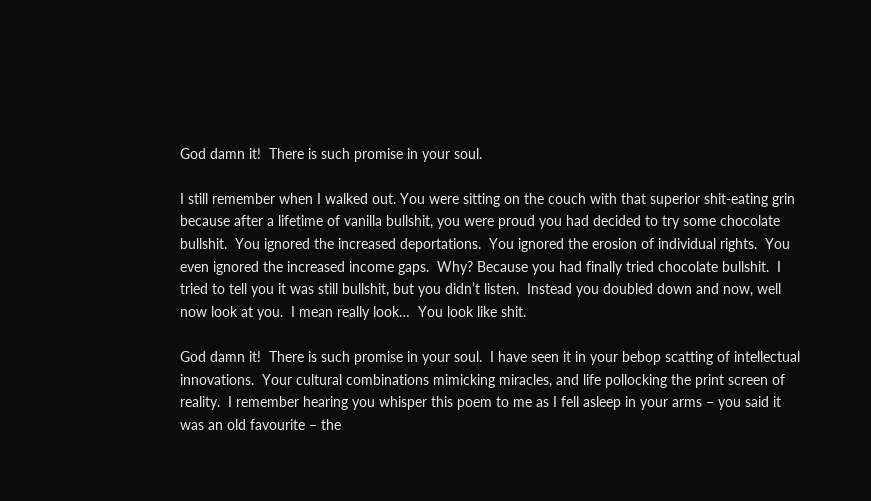God damn it!  There is such promise in your soul.

I still remember when I walked out. You were sitting on the couch with that superior shit-eating grin because after a lifetime of vanilla bullshit, you were proud you had decided to try some chocolate bullshit.  You ignored the increased deportations.  You ignored the erosion of individual rights.  You even ignored the increased income gaps.  Why? Because you had finally tried chocolate bullshit.  I tried to tell you it was still bullshit, but you didn’t listen.  Instead you doubled down and now, well now look at you.  I mean really look…  You look like shit.

God damn it!  There is such promise in your soul.  I have seen it in your bebop scatting of intellectual innovations.  Your cultural combinations mimicking miracles, and life pollocking the print screen of reality.  I remember hearing you whisper this poem to me as I fell asleep in your arms – you said it was an old favourite – the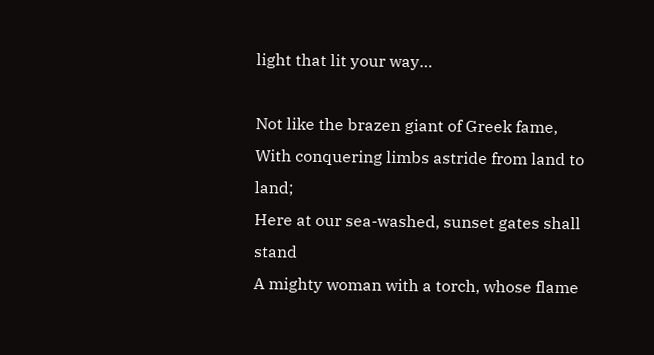light that lit your way…

Not like the brazen giant of Greek fame,
With conquering limbs astride from land to land;
Here at our sea-washed, sunset gates shall stand
A mighty woman with a torch, whose flame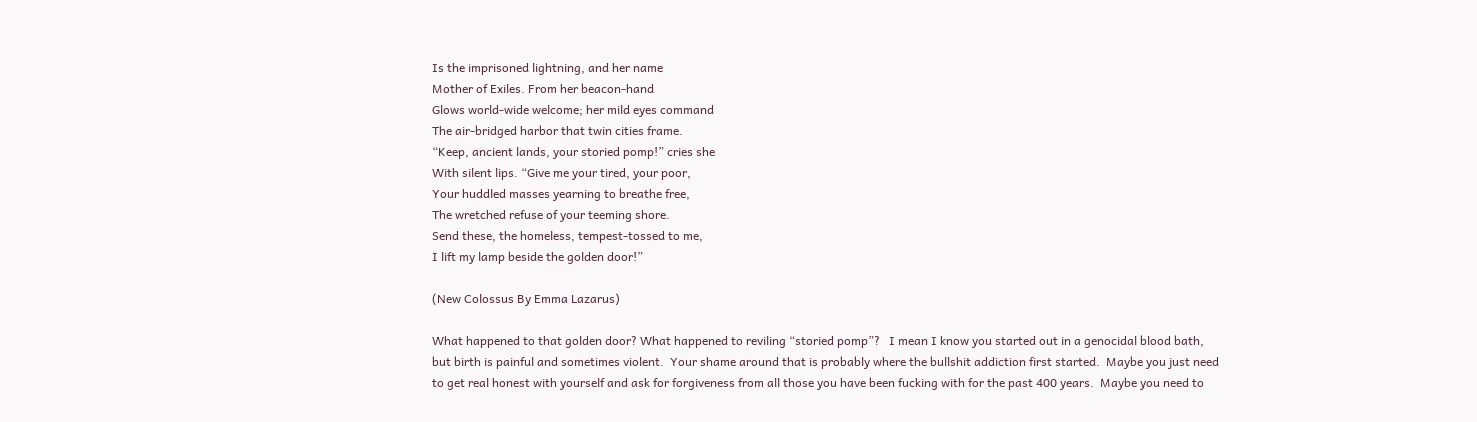Is the imprisoned lightning, and her name
Mother of Exiles. From her beacon-hand
Glows world-wide welcome; her mild eyes command
The air-bridged harbor that twin cities frame.
“Keep, ancient lands, your storied pomp!” cries she
With silent lips. “Give me your tired, your poor,
Your huddled masses yearning to breathe free,
The wretched refuse of your teeming shore.
Send these, the homeless, tempest-tossed to me,
I lift my lamp beside the golden door!”

(New Colossus By Emma Lazarus)

What happened to that golden door? What happened to reviling “storied pomp”?   I mean I know you started out in a genocidal blood bath, but birth is painful and sometimes violent.  Your shame around that is probably where the bullshit addiction first started.  Maybe you just need to get real honest with yourself and ask for forgiveness from all those you have been fucking with for the past 400 years.  Maybe you need to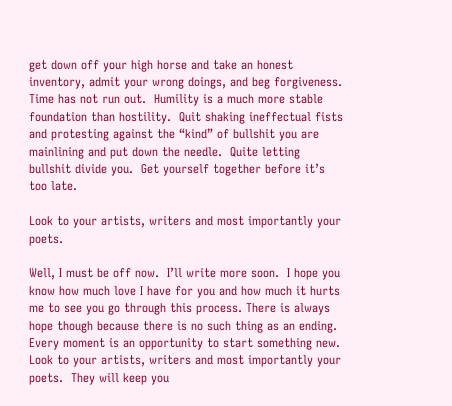get down off your high horse and take an honest inventory, admit your wrong doings, and beg forgiveness.  Time has not run out.  Humility is a much more stable foundation than hostility.  Quit shaking ineffectual fists and protesting against the “kind” of bullshit you are mainlining and put down the needle.  Quite letting bullshit divide you.  Get yourself together before it’s too late.

Look to your artists, writers and most importantly your poets.

Well, I must be off now.  I’ll write more soon.  I hope you know how much love I have for you and how much it hurts me to see you go through this process. There is always hope though because there is no such thing as an ending.  Every moment is an opportunity to start something new.  Look to your artists, writers and most importantly your poets.  They will keep you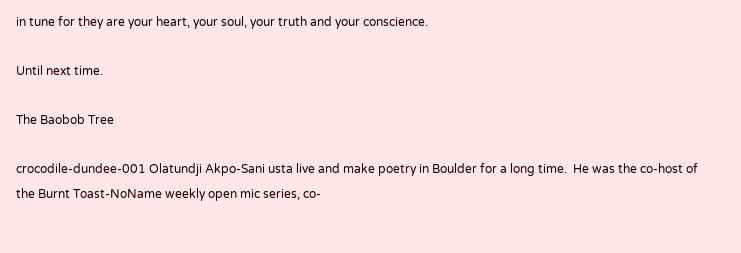in tune for they are your heart, your soul, your truth and your conscience.

Until next time.

The Baobob Tree

crocodile-dundee-001 Olatundji Akpo-Sani usta live and make poetry in Boulder for a long time.  He was the co-host of the Burnt Toast-NoName weekly open mic series, co-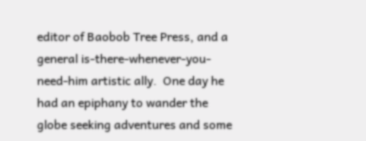editor of Baobob Tree Press, and a general is-there-whenever-you-need-him artistic ally.  One day he had an epiphany to wander the globe seeking adventures and some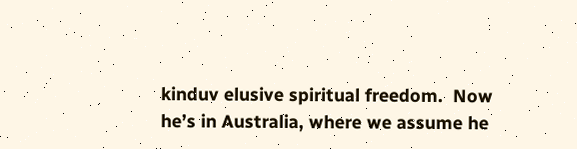kinduv elusive spiritual freedom.  Now he’s in Australia, where we assume he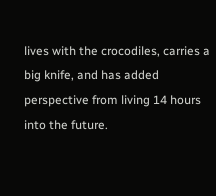lives with the crocodiles, carries a big knife, and has added perspective from living 14 hours into the future.